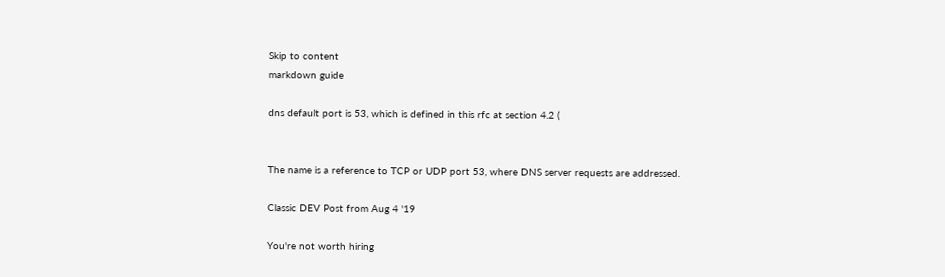Skip to content
markdown guide

dns default port is 53, which is defined in this rfc at section 4.2 (


The name is a reference to TCP or UDP port 53, where DNS server requests are addressed.

Classic DEV Post from Aug 4 '19

You're not worth hiring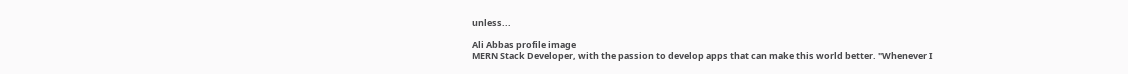unless...

Ali Abbas profile image
MERN Stack Developer, with the passion to develop apps that can make this world better. "Whenever I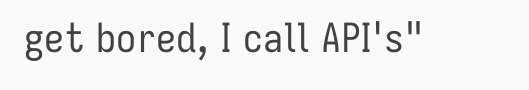get bored, I call API's"